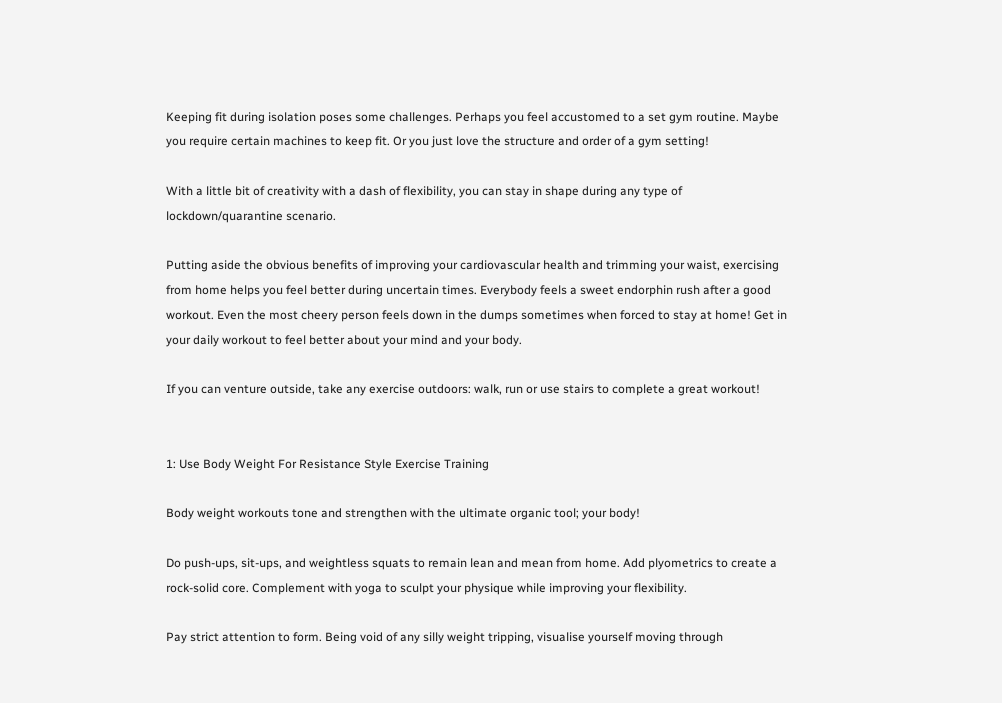Keeping fit during isolation poses some challenges. Perhaps you feel accustomed to a set gym routine. Maybe you require certain machines to keep fit. Or you just love the structure and order of a gym setting!

With a little bit of creativity with a dash of flexibility, you can stay in shape during any type of lockdown/quarantine scenario.

Putting aside the obvious benefits of improving your cardiovascular health and trimming your waist, exercising from home helps you feel better during uncertain times. Everybody feels a sweet endorphin rush after a good workout. Even the most cheery person feels down in the dumps sometimes when forced to stay at home! Get in your daily workout to feel better about your mind and your body.

If you can venture outside, take any exercise outdoors: walk, run or use stairs to complete a great workout!


1: Use Body Weight For Resistance Style Exercise Training

Body weight workouts tone and strengthen with the ultimate organic tool; your body!

Do push-ups, sit-ups, and weightless squats to remain lean and mean from home. Add plyometrics to create a rock-solid core. Complement with yoga to sculpt your physique while improving your flexibility.

Pay strict attention to form. Being void of any silly weight tripping, visualise yourself moving through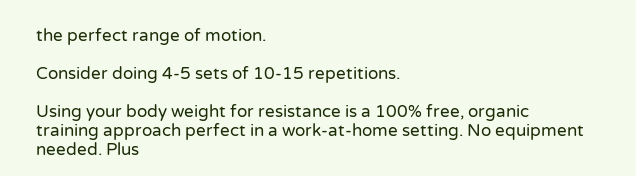the perfect range of motion.

Consider doing 4-5 sets of 10-15 repetitions.

Using your body weight for resistance is a 100% free, organic training approach perfect in a work-at-home setting. No equipment needed. Plus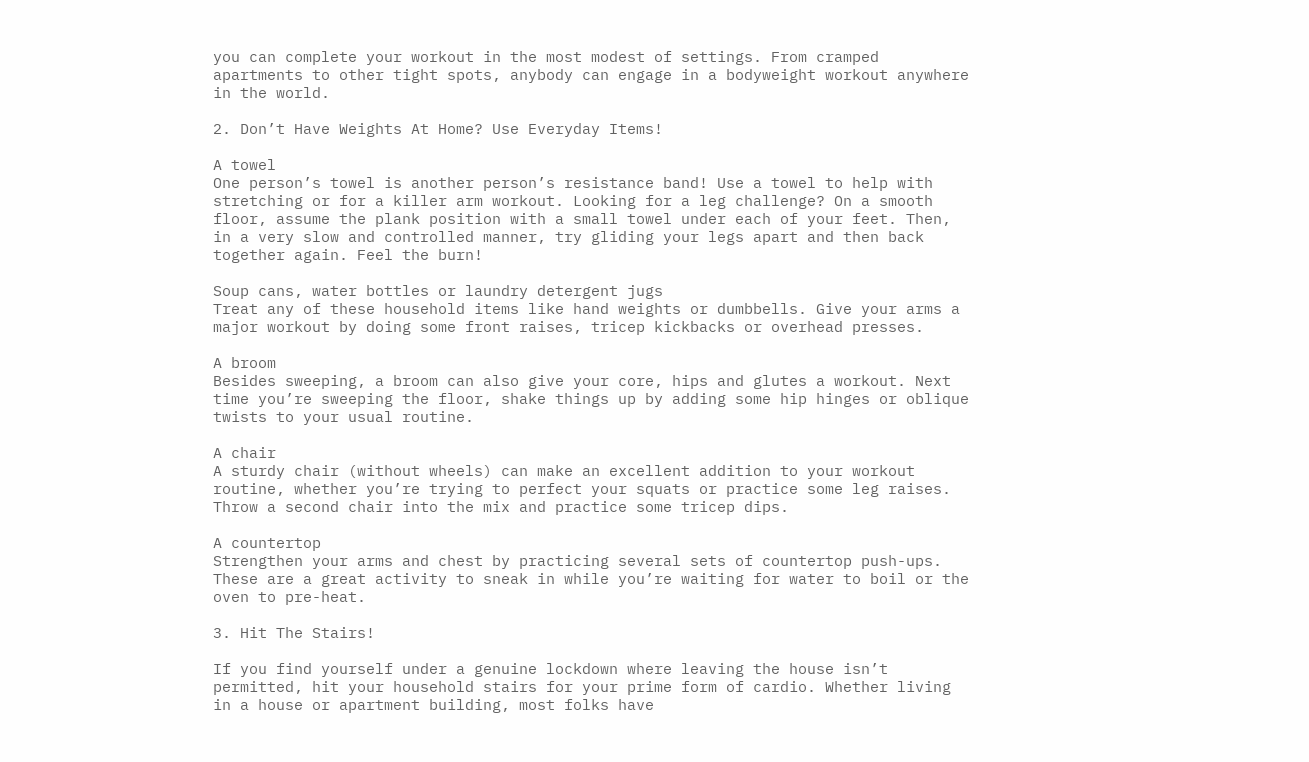you can complete your workout in the most modest of settings. From cramped apartments to other tight spots, anybody can engage in a bodyweight workout anywhere in the world.

2. Don’t Have Weights At Home? Use Everyday Items!

A towel
One person’s towel is another person’s resistance band! Use a towel to help with stretching or for a killer arm workout. Looking for a leg challenge? On a smooth floor, assume the plank position with a small towel under each of your feet. Then, in a very slow and controlled manner, try gliding your legs apart and then back together again. Feel the burn!

Soup cans, water bottles or laundry detergent jugs
Treat any of these household items like hand weights or dumbbells. Give your arms a major workout by doing some front raises, tricep kickbacks or overhead presses.

A broom
Besides sweeping, a broom can also give your core, hips and glutes a workout. Next time you’re sweeping the floor, shake things up by adding some hip hinges or oblique twists to your usual routine.

A chair
A sturdy chair (without wheels) can make an excellent addition to your workout routine, whether you’re trying to perfect your squats or practice some leg raises. Throw a second chair into the mix and practice some tricep dips.

A countertop
Strengthen your arms and chest by practicing several sets of countertop push-ups. These are a great activity to sneak in while you’re waiting for water to boil or the oven to pre-heat.

3. Hit The Stairs!

If you find yourself under a genuine lockdown where leaving the house isn’t permitted, hit your household stairs for your prime form of cardio. Whether living in a house or apartment building, most folks have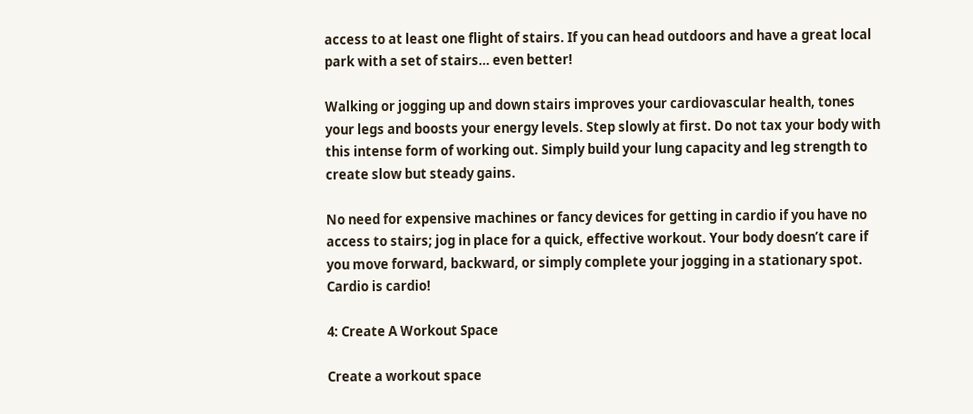access to at least one flight of stairs. If you can head outdoors and have a great local park with a set of stairs… even better!

Walking or jogging up and down stairs improves your cardiovascular health, tones your legs and boosts your energy levels. Step slowly at first. Do not tax your body with this intense form of working out. Simply build your lung capacity and leg strength to create slow but steady gains.

No need for expensive machines or fancy devices for getting in cardio if you have no access to stairs; jog in place for a quick, effective workout. Your body doesn’t care if you move forward, backward, or simply complete your jogging in a stationary spot. Cardio is cardio!

4: Create A Workout Space

Create a workout space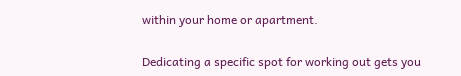within your home or apartment.

Dedicating a specific spot for working out gets you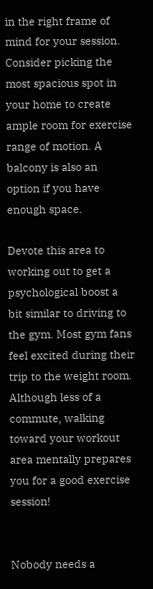in the right frame of mind for your session. Consider picking the most spacious spot in your home to create ample room for exercise range of motion. A balcony is also an option if you have enough space.

Devote this area to working out to get a psychological boost a bit similar to driving to the gym. Most gym fans feel excited during their trip to the weight room. Although less of a commute, walking toward your workout area mentally prepares you for a good exercise session!


Nobody needs a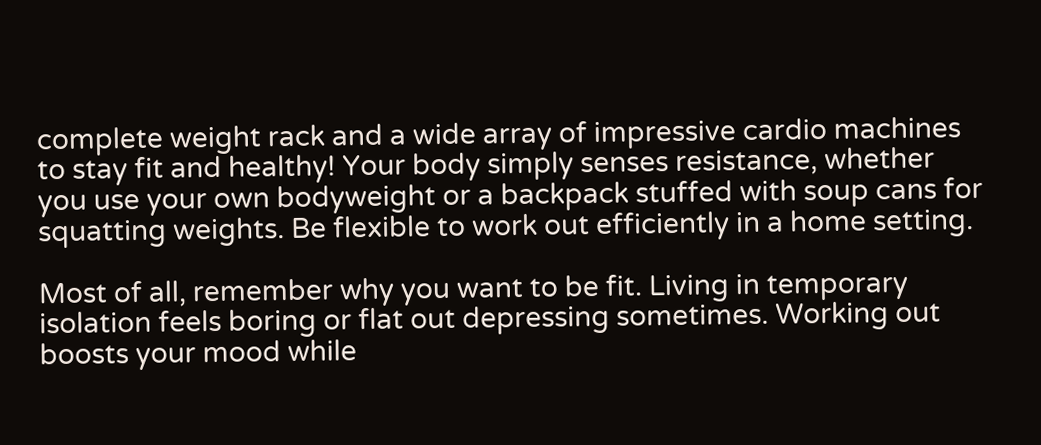complete weight rack and a wide array of impressive cardio machines to stay fit and healthy! Your body simply senses resistance, whether you use your own bodyweight or a backpack stuffed with soup cans for squatting weights. Be flexible to work out efficiently in a home setting.

Most of all, remember why you want to be fit. Living in temporary isolation feels boring or flat out depressing sometimes. Working out boosts your mood while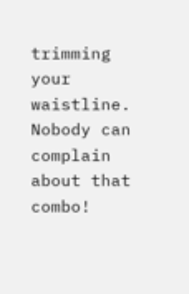trimming your waistline. Nobody can complain about that combo!